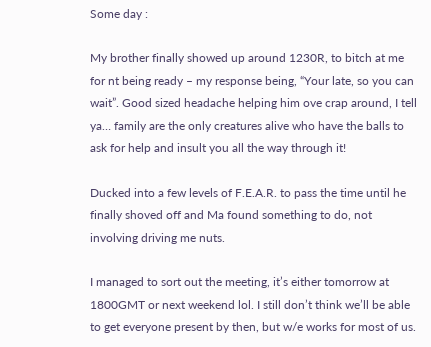Some day :

My brother finally showed up around 1230R, to bitch at me for nt being ready – my response being, “Your late, so you can wait”. Good sized headache helping him ove crap around, I tell ya… family are the only creatures alive who have the balls to ask for help and insult you all the way through it!

Ducked into a few levels of F.E.A.R. to pass the time until he finally shoved off and Ma found something to do, not involving driving me nuts.

I managed to sort out the meeting, it’s either tomorrow at 1800GMT or next weekend lol. I still don’t think we’ll be able to get everyone present by then, but w/e works for most of us.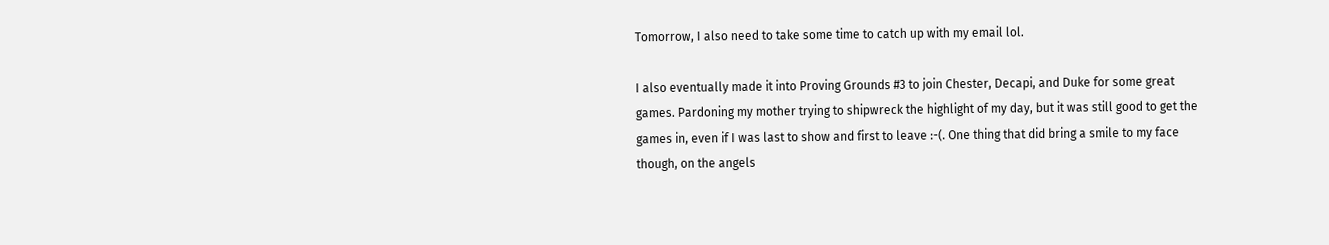Tomorrow, I also need to take some time to catch up with my email lol.

I also eventually made it into Proving Grounds #3 to join Chester, Decapi, and Duke for some great games. Pardoning my mother trying to shipwreck the highlight of my day, but it was still good to get the games in, even if I was last to show and first to leave :-(. One thing that did bring a smile to my face though, on the angels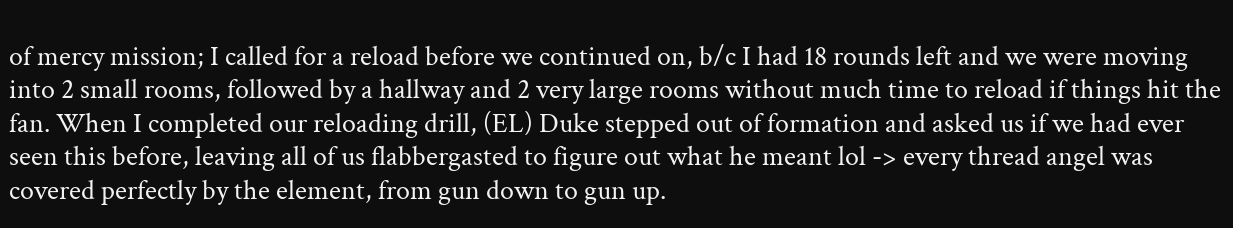of mercy mission; I called for a reload before we continued on, b/c I had 18 rounds left and we were moving into 2 small rooms, followed by a hallway and 2 very large rooms without much time to reload if things hit the fan. When I completed our reloading drill, (EL) Duke stepped out of formation and asked us if we had ever seen this before, leaving all of us flabbergasted to figure out what he meant lol -> every thread angel was covered perfectly by the element, from gun down to gun up.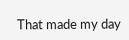That made my day